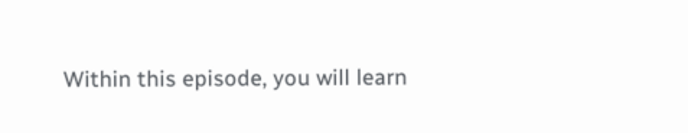Within this episode, you will learn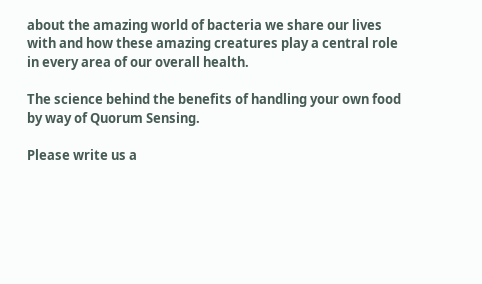about the amazing world of bacteria we share our lives with and how these amazing creatures play a central role in every area of our overall health.

The science behind the benefits of handling your own food by way of Quorum Sensing.

Please write us a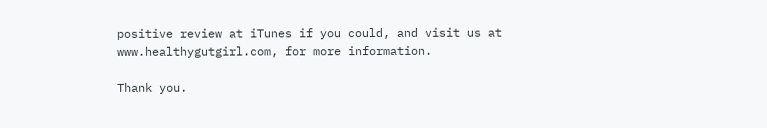positive review at iTunes if you could, and visit us at www.healthygutgirl.com, for more information.

Thank you.